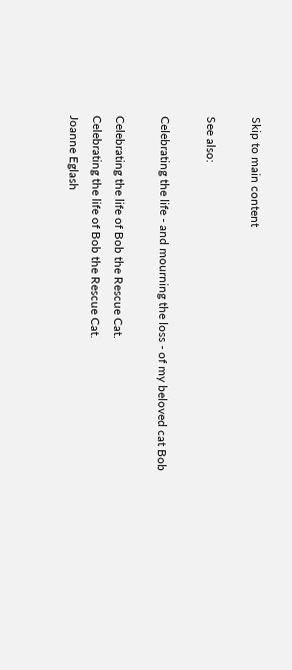Skip to main content

See also:

Celebrating the life - and mourning the loss - of my beloved cat Bob

Celebrating the life of Bob the Rescue Cat.
Celebrating the life of Bob the Rescue Cat.
Joanne Eglash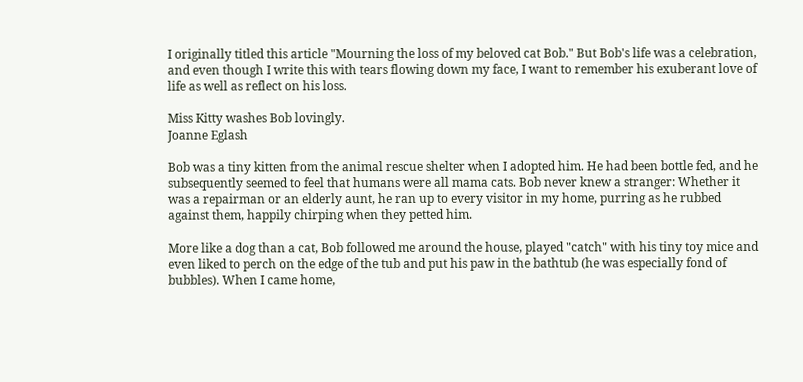I originally titled this article "Mourning the loss of my beloved cat Bob." But Bob's life was a celebration, and even though I write this with tears flowing down my face, I want to remember his exuberant love of life as well as reflect on his loss.

Miss Kitty washes Bob lovingly.
Joanne Eglash

Bob was a tiny kitten from the animal rescue shelter when I adopted him. He had been bottle fed, and he subsequently seemed to feel that humans were all mama cats. Bob never knew a stranger: Whether it was a repairman or an elderly aunt, he ran up to every visitor in my home, purring as he rubbed against them, happily chirping when they petted him.

More like a dog than a cat, Bob followed me around the house, played "catch" with his tiny toy mice and even liked to perch on the edge of the tub and put his paw in the bathtub (he was especially fond of bubbles). When I came home,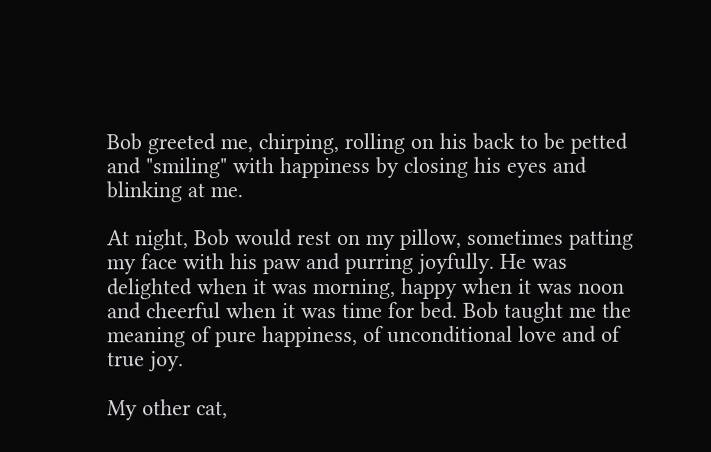Bob greeted me, chirping, rolling on his back to be petted and "smiling" with happiness by closing his eyes and blinking at me.

At night, Bob would rest on my pillow, sometimes patting my face with his paw and purring joyfully. He was delighted when it was morning, happy when it was noon and cheerful when it was time for bed. Bob taught me the meaning of pure happiness, of unconditional love and of true joy.

My other cat,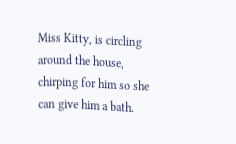Miss Kitty, is circling around the house, chirping for him so she can give him a bath.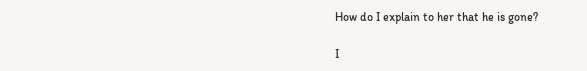How do I explain to her that he is gone?

I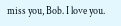miss you, Bob. I love you.